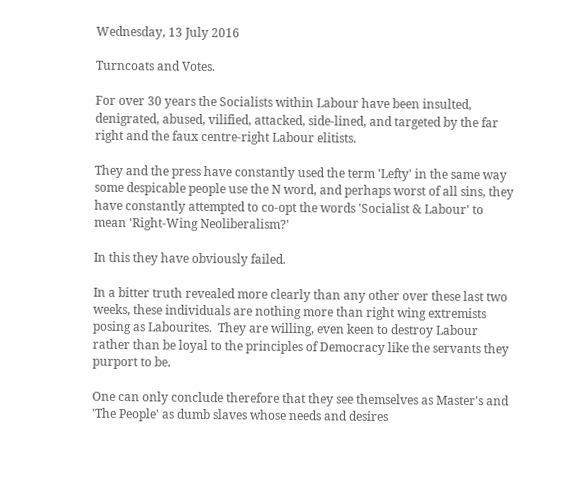Wednesday, 13 July 2016

Turncoats and Votes.

For over 30 years the Socialists within Labour have been insulted, denigrated, abused, vilified, attacked, side-lined, and targeted by the far right and the faux centre-right Labour elitists.

They and the press have constantly used the term 'Lefty' in the same way some despicable people use the N word, and perhaps worst of all sins, they have constantly attempted to co-opt the words 'Socialist & Labour' to mean 'Right-Wing Neoliberalism?'

In this they have obviously failed.

In a bitter truth revealed more clearly than any other over these last two weeks, these individuals are nothing more than right wing extremists posing as Labourites.  They are willing, even keen to destroy Labour rather than be loyal to the principles of Democracy like the servants they purport to be.

One can only conclude therefore that they see themselves as Master's and 'The People' as dumb slaves whose needs and desires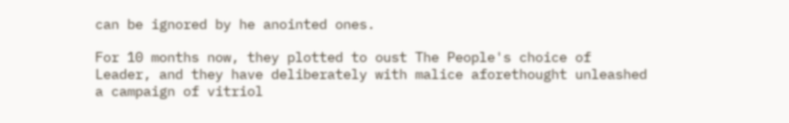can be ignored by he anointed ones.

For 10 months now, they plotted to oust The People's choice of Leader, and they have deliberately with malice aforethought unleashed a campaign of vitriol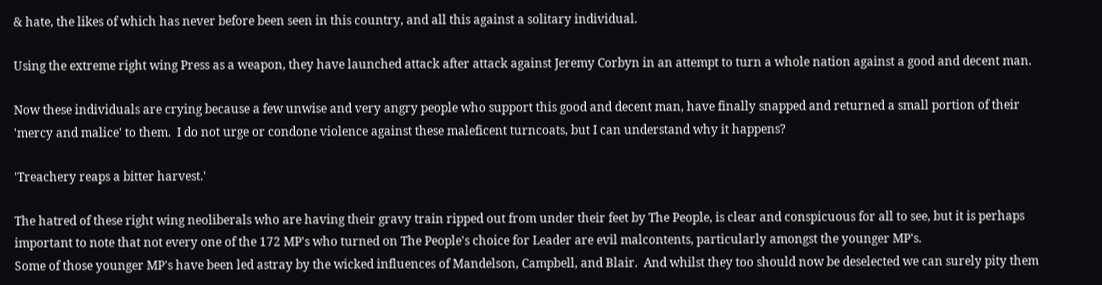& hate, the likes of which has never before been seen in this country, and all this against a solitary individual.

Using the extreme right wing Press as a weapon, they have launched attack after attack against Jeremy Corbyn in an attempt to turn a whole nation against a good and decent man.

Now these individuals are crying because a few unwise and very angry people who support this good and decent man, have finally snapped and returned a small portion of their 'mercy and malice' to them.  I do not urge or condone violence against these maleficent turncoats, but I can understand why it happens?

'Treachery reaps a bitter harvest.'

The hatred of these right wing neoliberals who are having their gravy train ripped out from under their feet by The People, is clear and conspicuous for all to see, but it is perhaps important to note that not every one of the 172 MP's who turned on The People's choice for Leader are evil malcontents, particularly amongst the younger MP's.
Some of those younger MP's have been led astray by the wicked influences of Mandelson, Campbell, and Blair.  And whilst they too should now be deselected we can surely pity them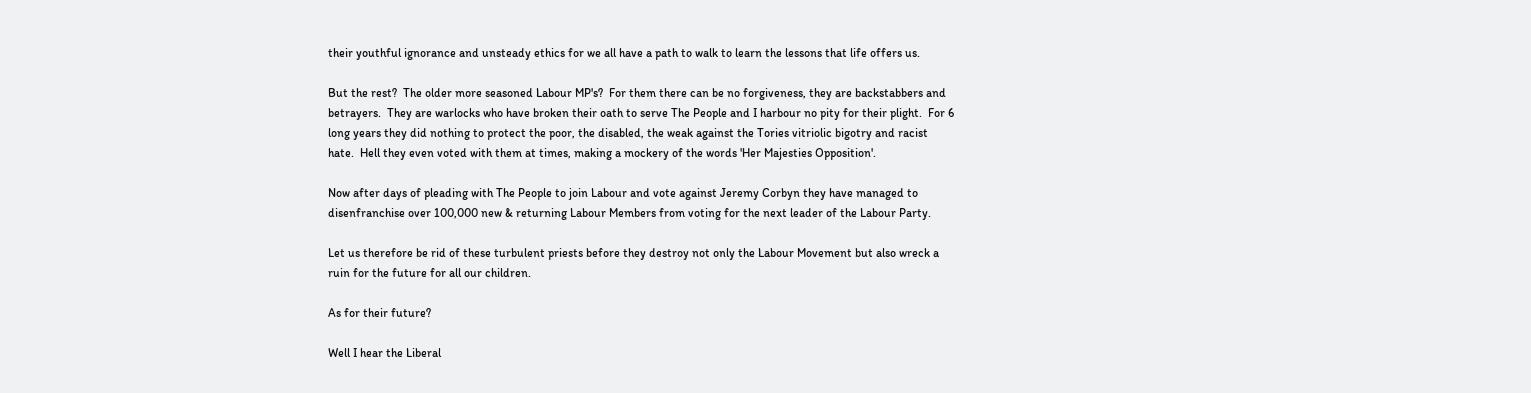their youthful ignorance and unsteady ethics for we all have a path to walk to learn the lessons that life offers us.

But the rest?  The older more seasoned Labour MP's?  For them there can be no forgiveness, they are backstabbers and betrayers.  They are warlocks who have broken their oath to serve The People and I harbour no pity for their plight.  For 6 long years they did nothing to protect the poor, the disabled, the weak against the Tories vitriolic bigotry and racist hate.  Hell they even voted with them at times, making a mockery of the words 'Her Majesties Opposition'.

Now after days of pleading with The People to join Labour and vote against Jeremy Corbyn they have managed to disenfranchise over 100,000 new & returning Labour Members from voting for the next leader of the Labour Party.

Let us therefore be rid of these turbulent priests before they destroy not only the Labour Movement but also wreck a ruin for the future for all our children.

As for their future?

Well I hear the Liberal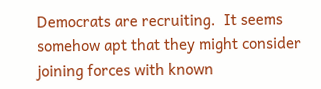Democrats are recruiting.  It seems somehow apt that they might consider joining forces with known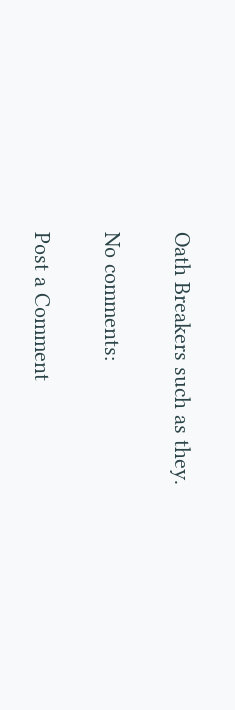Oath Breakers such as they.

No comments:

Post a Comment